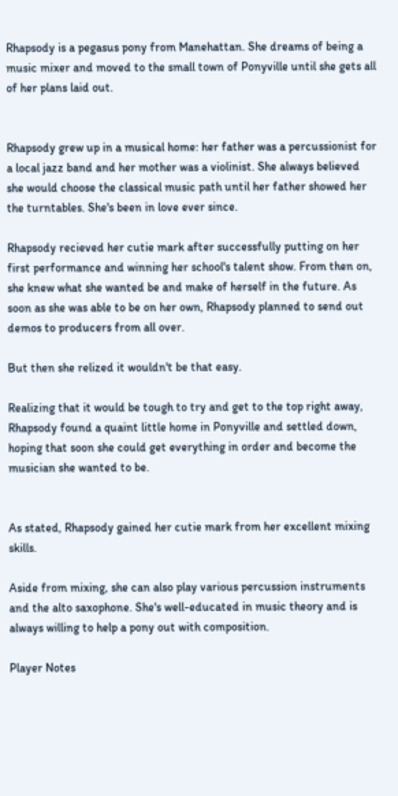Rhapsody is a pegasus pony from Manehattan. She dreams of being a music mixer and moved to the small town of Ponyville until she gets all of her plans laid out.


Rhapsody grew up in a musical home: her father was a percussionist for a local jazz band and her mother was a violinist. She always believed she would choose the classical music path until her father showed her the turntables. She's been in love ever since.

Rhapsody recieved her cutie mark after successfully putting on her first performance and winning her school's talent show. From then on, she knew what she wanted be and make of herself in the future. As soon as she was able to be on her own, Rhapsody planned to send out demos to producers from all over.

But then she relized it wouldn't be that easy.

Realizing that it would be tough to try and get to the top right away, Rhapsody found a quaint little home in Ponyville and settled down, hoping that soon she could get everything in order and become the musician she wanted to be.


As stated, Rhapsody gained her cutie mark from her excellent mixing skills.

Aside from mixing, she can also play various percussion instruments and the alto saxophone. She's well-educated in music theory and is always willing to help a pony out with composition.

Player Notes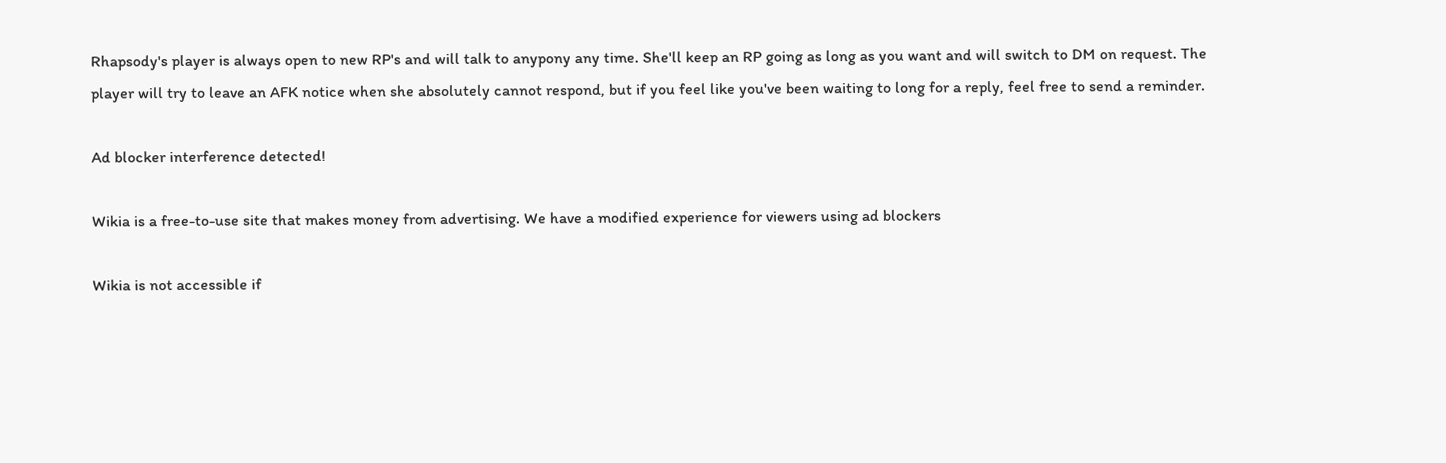Rhapsody's player is always open to new RP's and will talk to anypony any time. She'll keep an RP going as long as you want and will switch to DM on request. The player will try to leave an AFK notice when she absolutely cannot respond, but if you feel like you've been waiting to long for a reply, feel free to send a reminder.

Ad blocker interference detected!

Wikia is a free-to-use site that makes money from advertising. We have a modified experience for viewers using ad blockers

Wikia is not accessible if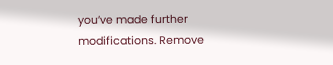you’ve made further modifications. Remove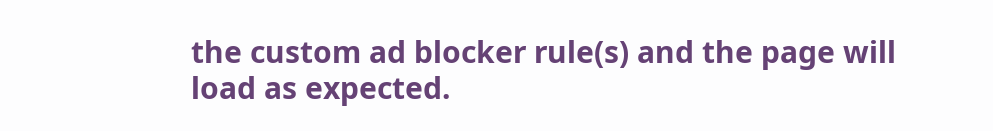the custom ad blocker rule(s) and the page will load as expected.